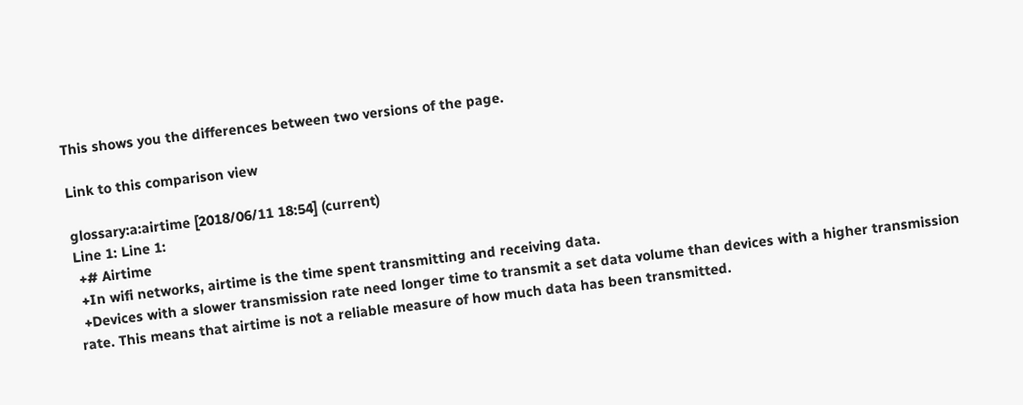This shows you the differences between two versions of the page.

Link to this comparison view

glossary:a:airtime [2018/06/11 18:54] (current)
Line 1: Line 1:
 +# Airtime
 +In wifi networks, airtime is the time spent transmitting and receiving data.
 +Devices with a slower transmission rate need longer time to transmit a set data volume than devices with a higher transmission rate. This means that airtime is not a reliable measure of how much data has been transmitted.